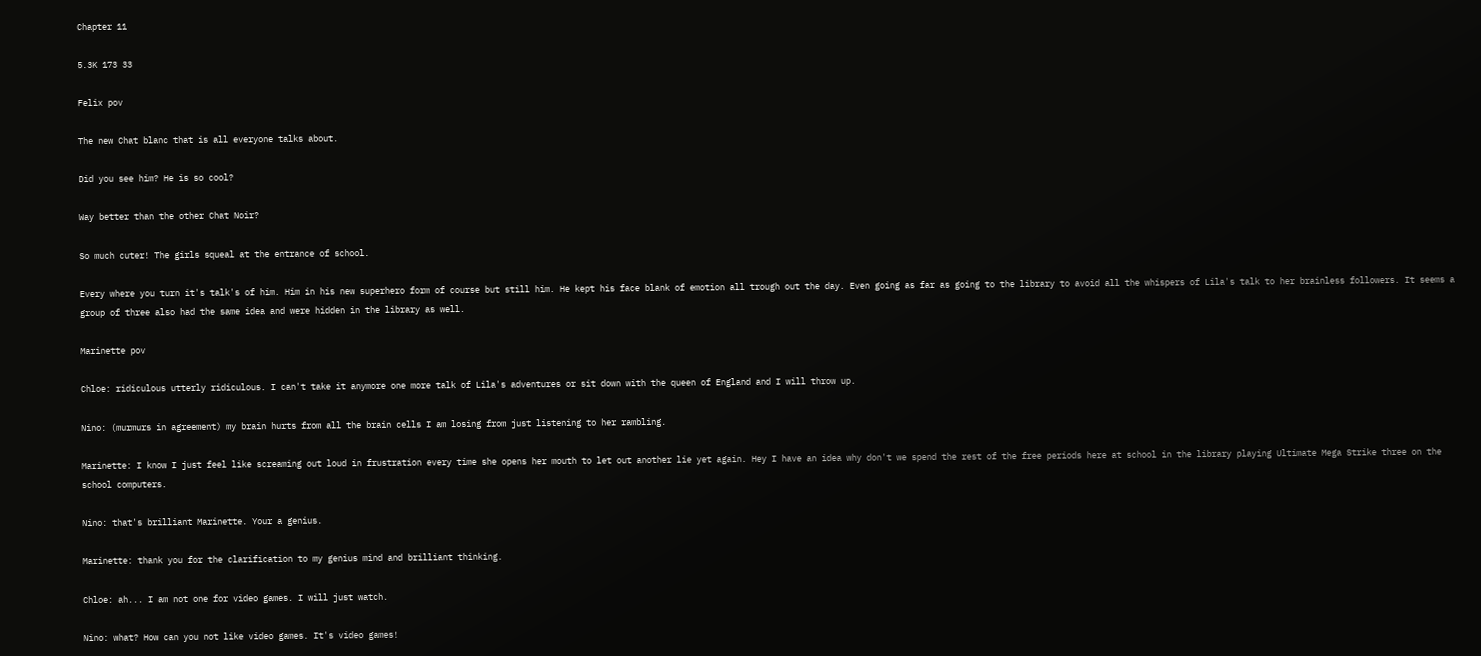Chapter 11

5.3K 173 33

Felix pov

The new Chat blanc that is all everyone talks about.

Did you see him? He is so cool?

Way better than the other Chat Noir?

So much cuter! The girls squeal at the entrance of school.

Every where you turn it's talk's of him. Him in his new superhero form of course but still him. He kept his face blank of emotion all trough out the day. Even going as far as going to the library to avoid all the whispers of Lila's talk to her brainless followers. It seems a group of three also had the same idea and were hidden in the library as well.

Marinette pov

Chloe: ridiculous utterly ridiculous. I can't take it anymore one more talk of Lila's adventures or sit down with the queen of England and I will throw up.

Nino: (murmurs in agreement) my brain hurts from all the brain cells I am losing from just listening to her rambling.

Marinette: I know I just feel like screaming out loud in frustration every time she opens her mouth to let out another lie yet again. Hey I have an idea why don't we spend the rest of the free periods here at school in the library playing Ultimate Mega Strike three on the school computers.

Nino: that's brilliant Marinette. Your a genius.

Marinette: thank you for the clarification to my genius mind and brilliant thinking.

Chloe: ah... I am not one for video games. I will just watch.

Nino: what? How can you not like video games. It's video games!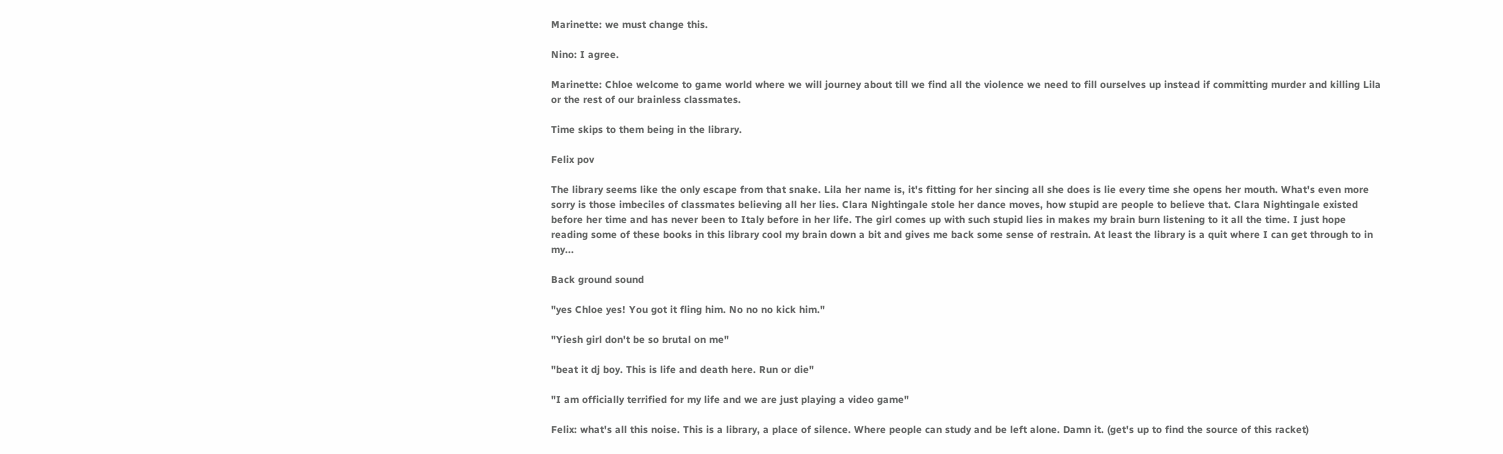Marinette: we must change this.

Nino: I agree.

Marinette: Chloe welcome to game world where we will journey about till we find all the violence we need to fill ourselves up instead if committing murder and killing Lila or the rest of our brainless classmates.

Time skips to them being in the library.

Felix pov

The library seems like the only escape from that snake. Lila her name is, it's fitting for her sincing all she does is lie every time she opens her mouth. What's even more sorry is those imbeciles of classmates believing all her lies. Clara Nightingale stole her dance moves, how stupid are people to believe that. Clara Nightingale existed before her time and has never been to Italy before in her life. The girl comes up with such stupid lies in makes my brain burn listening to it all the time. I just hope reading some of these books in this library cool my brain down a bit and gives me back some sense of restrain. At least the library is a quit where I can get through to in my...

Back ground sound

"yes Chloe yes! You got it fling him. No no no kick him."

"Yiesh girl don't be so brutal on me"

"beat it dj boy. This is life and death here. Run or die"

"I am officially terrified for my life and we are just playing a video game"

Felix: what's all this noise. This is a library, a place of silence. Where people can study and be left alone. Damn it. (get's up to find the source of this racket)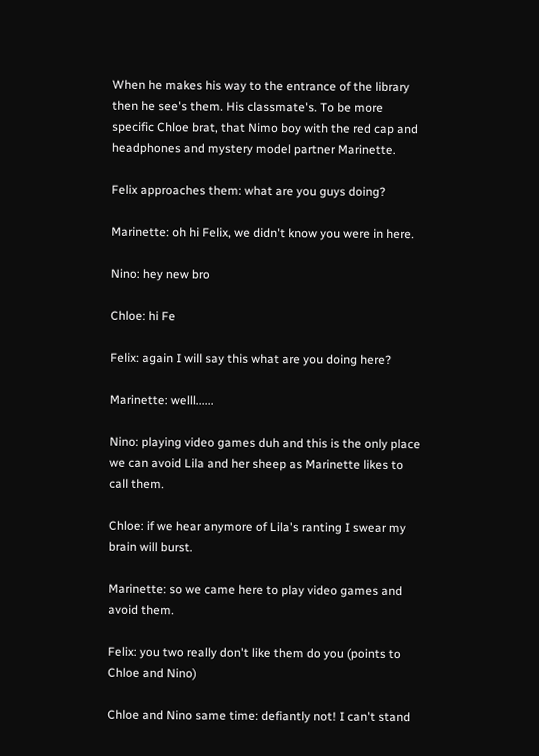When he makes his way to the entrance of the library then he see's them. His classmate's. To be more specific Chloe brat, that Nimo boy with the red cap and headphones and mystery model partner Marinette.

Felix approaches them: what are you guys doing?

Marinette: oh hi Felix, we didn't know you were in here.

Nino: hey new bro

Chloe: hi Fe

Felix: again I will say this what are you doing here?

Marinette: welll......

Nino: playing video games duh and this is the only place we can avoid Lila and her sheep as Marinette likes to call them.

Chloe: if we hear anymore of Lila's ranting I swear my brain will burst.

Marinette: so we came here to play video games and avoid them.

Felix: you two really don't like them do you (points to Chloe and Nino)

Chloe and Nino same time: defiantly not! I can't stand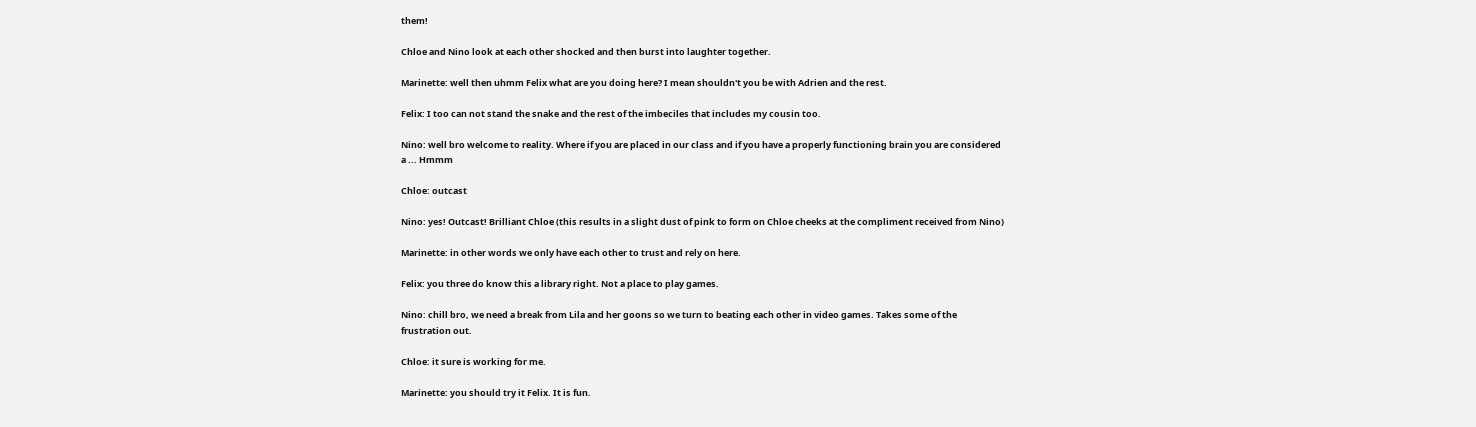them!

Chloe and Nino look at each other shocked and then burst into laughter together.

Marinette: well then uhmm Felix what are you doing here? I mean shouldn't you be with Adrien and the rest.

Felix: I too can not stand the snake and the rest of the imbeciles that includes my cousin too.

Nino: well bro welcome to reality. Where if you are placed in our class and if you have a properly functioning brain you are considered a ... Hmmm

Chloe: outcast

Nino: yes! Outcast! Brilliant Chloe (this results in a slight dust of pink to form on Chloe cheeks at the compliment received from Nino)

Marinette: in other words we only have each other to trust and rely on here.

Felix: you three do know this a library right. Not a place to play games.

Nino: chill bro, we need a break from Lila and her goons so we turn to beating each other in video games. Takes some of the frustration out.

Chloe: it sure is working for me.

Marinette: you should try it Felix. It is fun.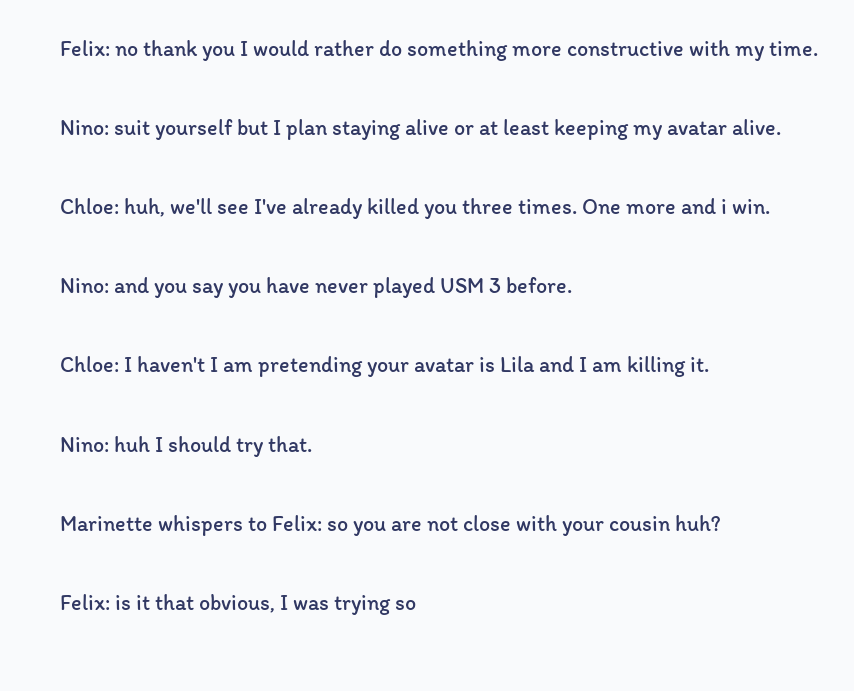Felix: no thank you I would rather do something more constructive with my time.

Nino: suit yourself but I plan staying alive or at least keeping my avatar alive.

Chloe: huh, we'll see I've already killed you three times. One more and i win.

Nino: and you say you have never played USM 3 before.

Chloe: I haven't I am pretending your avatar is Lila and I am killing it.

Nino: huh I should try that.

Marinette whispers to Felix: so you are not close with your cousin huh?

Felix: is it that obvious, I was trying so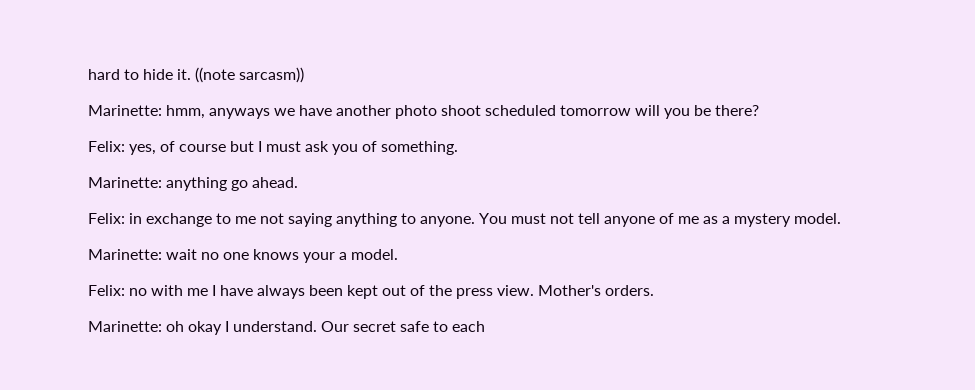hard to hide it. ((note sarcasm))

Marinette: hmm, anyways we have another photo shoot scheduled tomorrow will you be there?

Felix: yes, of course but I must ask you of something.

Marinette: anything go ahead.

Felix: in exchange to me not saying anything to anyone. You must not tell anyone of me as a mystery model.

Marinette: wait no one knows your a model.

Felix: no with me I have always been kept out of the press view. Mother's orders.

Marinette: oh okay I understand. Our secret safe to each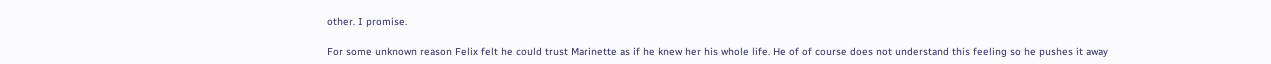other. I promise.

For some unknown reason Felix felt he could trust Marinette as if he knew her his whole life. He of of course does not understand this feeling so he pushes it away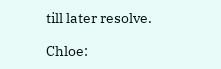till later resolve.

Chloe: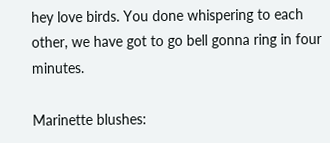hey love birds. You done whispering to each other, we have got to go bell gonna ring in four minutes.

Marinette blushes: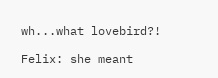wh...what lovebird?!

Felix: she meant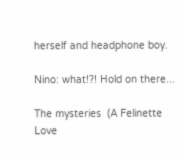herself and headphone boy.

Nino: what!?! Hold on there...

The mysteries  (A Felinette Love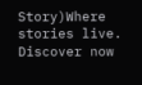Story)Where stories live. Discover now